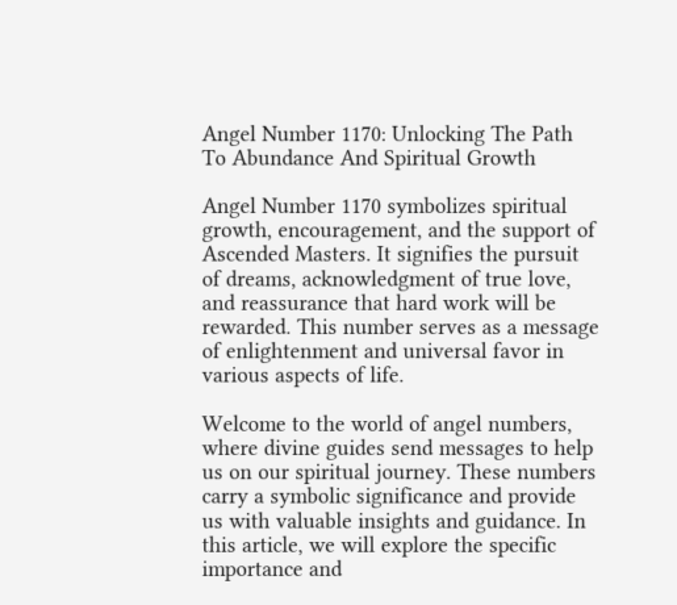Angel Number 1170: Unlocking The Path To Abundance And Spiritual Growth

Angel Number 1170 symbolizes spiritual growth, encouragement, and the support of Ascended Masters. It signifies the pursuit of dreams, acknowledgment of true love, and reassurance that hard work will be rewarded. This number serves as a message of enlightenment and universal favor in various aspects of life.

Welcome to the world of angel numbers, where divine guides send messages to help us on our spiritual journey. These numbers carry a symbolic significance and provide us with valuable insights and guidance. In this article, we will explore the specific importance and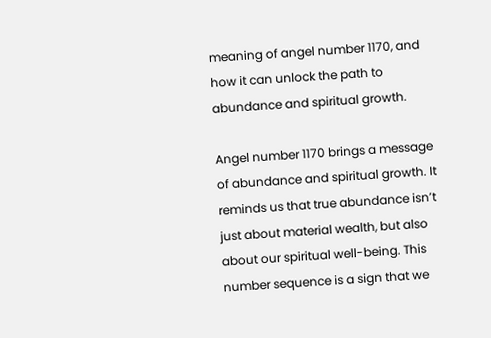meaning of angel number 1170, and how it can unlock the path to abundance and spiritual growth.

Angel number 1170 brings a message of abundance and spiritual growth. It reminds us that true abundance isn’t just about material wealth, but also about our spiritual well-being. This number sequence is a sign that we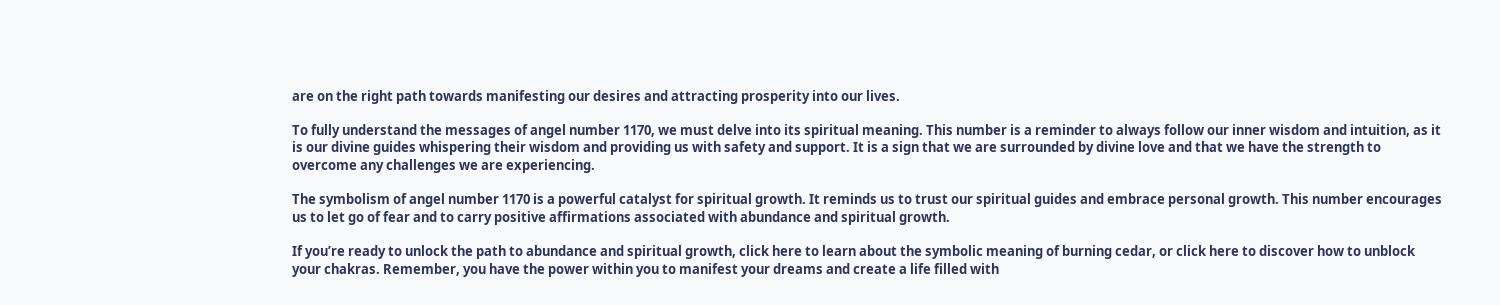are on the right path towards manifesting our desires and attracting prosperity into our lives.

To fully understand the messages of angel number 1170, we must delve into its spiritual meaning. This number is a reminder to always follow our inner wisdom and intuition, as it is our divine guides whispering their wisdom and providing us with safety and support. It is a sign that we are surrounded by divine love and that we have the strength to overcome any challenges we are experiencing.

The symbolism of angel number 1170 is a powerful catalyst for spiritual growth. It reminds us to trust our spiritual guides and embrace personal growth. This number encourages us to let go of fear and to carry positive affirmations associated with abundance and spiritual growth.

If you’re ready to unlock the path to abundance and spiritual growth, click here to learn about the symbolic meaning of burning cedar, or click here to discover how to unblock your chakras. Remember, you have the power within you to manifest your dreams and create a life filled with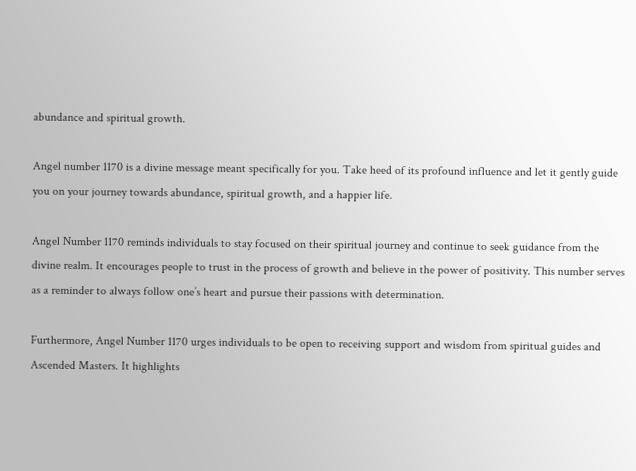abundance and spiritual growth.

Angel number 1170 is a divine message meant specifically for you. Take heed of its profound influence and let it gently guide you on your journey towards abundance, spiritual growth, and a happier life.

Angel Number 1170 reminds individuals to stay focused on their spiritual journey and continue to seek guidance from the divine realm. It encourages people to trust in the process of growth and believe in the power of positivity. This number serves as a reminder to always follow one’s heart and pursue their passions with determination.

Furthermore, Angel Number 1170 urges individuals to be open to receiving support and wisdom from spiritual guides and Ascended Masters. It highlights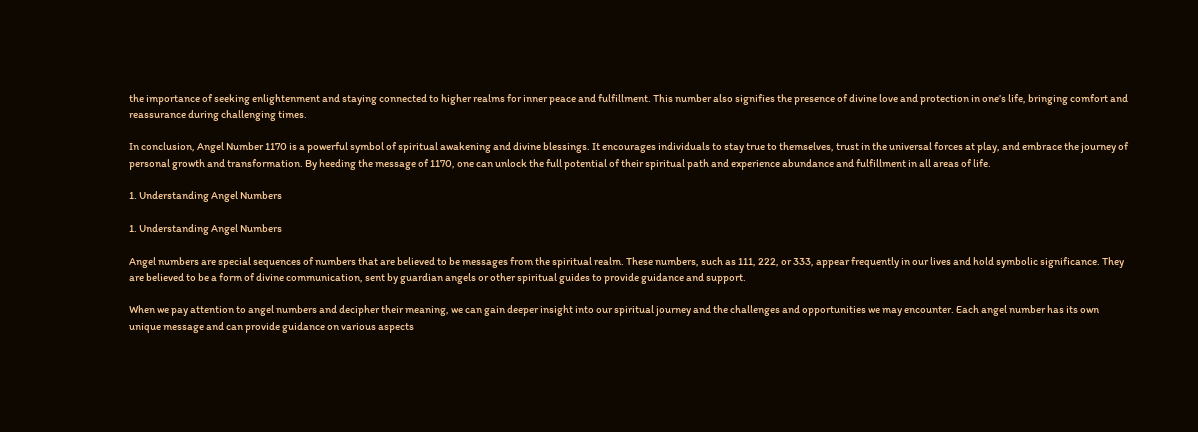the importance of seeking enlightenment and staying connected to higher realms for inner peace and fulfillment. This number also signifies the presence of divine love and protection in one’s life, bringing comfort and reassurance during challenging times.

In conclusion, Angel Number 1170 is a powerful symbol of spiritual awakening and divine blessings. It encourages individuals to stay true to themselves, trust in the universal forces at play, and embrace the journey of personal growth and transformation. By heeding the message of 1170, one can unlock the full potential of their spiritual path and experience abundance and fulfillment in all areas of life.

1. Understanding Angel Numbers

1. Understanding Angel Numbers

Angel numbers are special sequences of numbers that are believed to be messages from the spiritual realm. These numbers, such as 111, 222, or 333, appear frequently in our lives and hold symbolic significance. They are believed to be a form of divine communication, sent by guardian angels or other spiritual guides to provide guidance and support.

When we pay attention to angel numbers and decipher their meaning, we can gain deeper insight into our spiritual journey and the challenges and opportunities we may encounter. Each angel number has its own unique message and can provide guidance on various aspects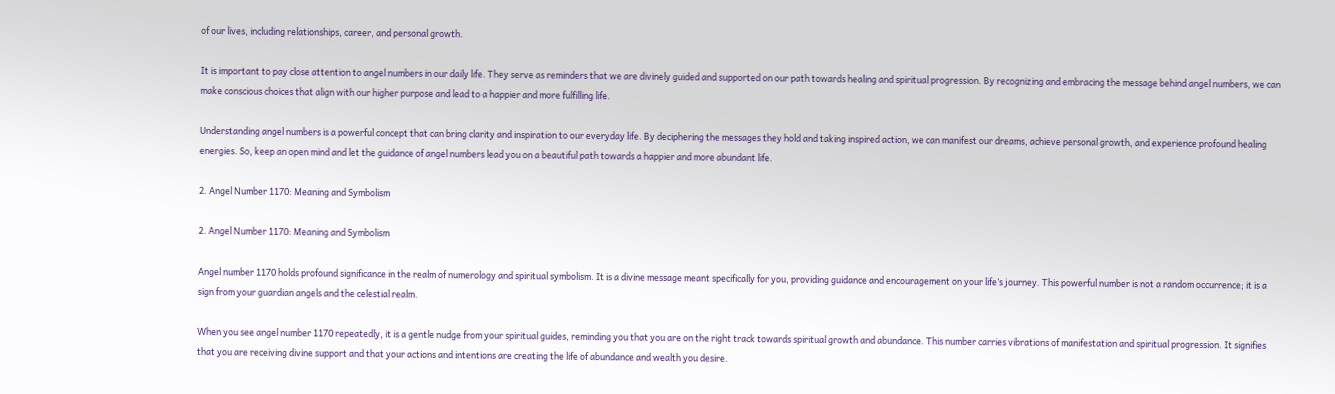of our lives, including relationships, career, and personal growth.

It is important to pay close attention to angel numbers in our daily life. They serve as reminders that we are divinely guided and supported on our path towards healing and spiritual progression. By recognizing and embracing the message behind angel numbers, we can make conscious choices that align with our higher purpose and lead to a happier and more fulfilling life.

Understanding angel numbers is a powerful concept that can bring clarity and inspiration to our everyday life. By deciphering the messages they hold and taking inspired action, we can manifest our dreams, achieve personal growth, and experience profound healing energies. So, keep an open mind and let the guidance of angel numbers lead you on a beautiful path towards a happier and more abundant life.

2. Angel Number 1170: Meaning and Symbolism

2. Angel Number 1170: Meaning and Symbolism

Angel number 1170 holds profound significance in the realm of numerology and spiritual symbolism. It is a divine message meant specifically for you, providing guidance and encouragement on your life’s journey. This powerful number is not a random occurrence; it is a sign from your guardian angels and the celestial realm.

When you see angel number 1170 repeatedly, it is a gentle nudge from your spiritual guides, reminding you that you are on the right track towards spiritual growth and abundance. This number carries vibrations of manifestation and spiritual progression. It signifies that you are receiving divine support and that your actions and intentions are creating the life of abundance and wealth you desire.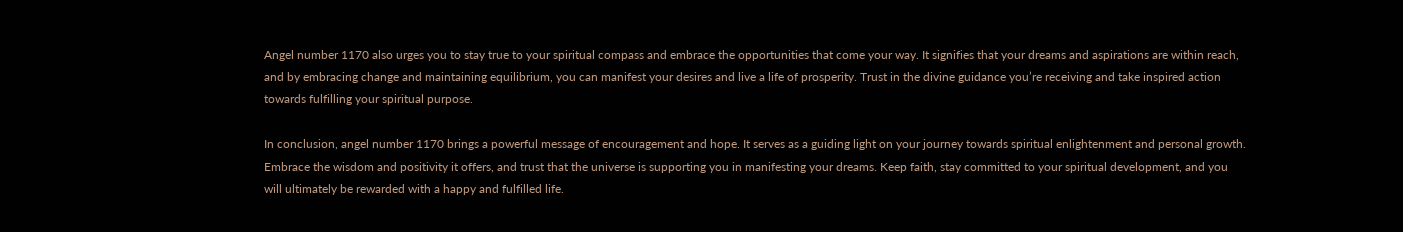Angel number 1170 also urges you to stay true to your spiritual compass and embrace the opportunities that come your way. It signifies that your dreams and aspirations are within reach, and by embracing change and maintaining equilibrium, you can manifest your desires and live a life of prosperity. Trust in the divine guidance you’re receiving and take inspired action towards fulfilling your spiritual purpose.

In conclusion, angel number 1170 brings a powerful message of encouragement and hope. It serves as a guiding light on your journey towards spiritual enlightenment and personal growth. Embrace the wisdom and positivity it offers, and trust that the universe is supporting you in manifesting your dreams. Keep faith, stay committed to your spiritual development, and you will ultimately be rewarded with a happy and fulfilled life.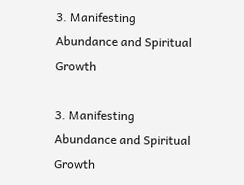3. Manifesting Abundance and Spiritual Growth

3. Manifesting Abundance and Spiritual Growth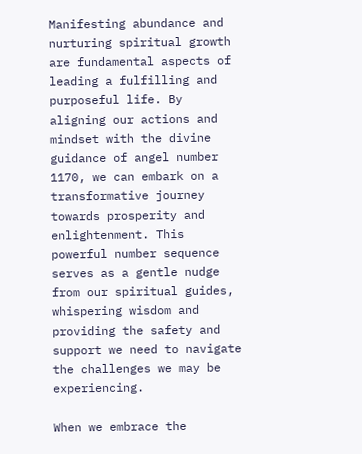Manifesting abundance and nurturing spiritual growth are fundamental aspects of leading a fulfilling and purposeful life. By aligning our actions and mindset with the divine guidance of angel number 1170, we can embark on a transformative journey towards prosperity and enlightenment. This powerful number sequence serves as a gentle nudge from our spiritual guides, whispering wisdom and providing the safety and support we need to navigate the challenges we may be experiencing.

When we embrace the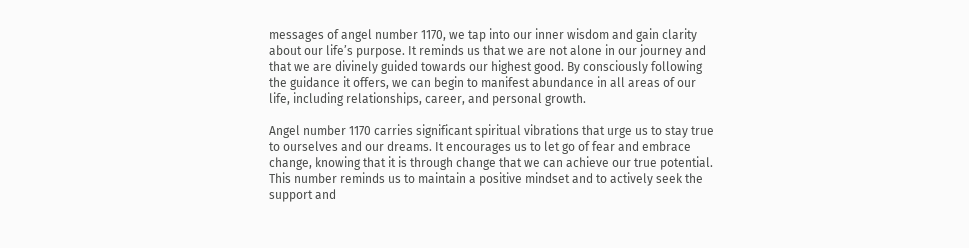messages of angel number 1170, we tap into our inner wisdom and gain clarity about our life’s purpose. It reminds us that we are not alone in our journey and that we are divinely guided towards our highest good. By consciously following the guidance it offers, we can begin to manifest abundance in all areas of our life, including relationships, career, and personal growth.

Angel number 1170 carries significant spiritual vibrations that urge us to stay true to ourselves and our dreams. It encourages us to let go of fear and embrace change, knowing that it is through change that we can achieve our true potential. This number reminds us to maintain a positive mindset and to actively seek the support and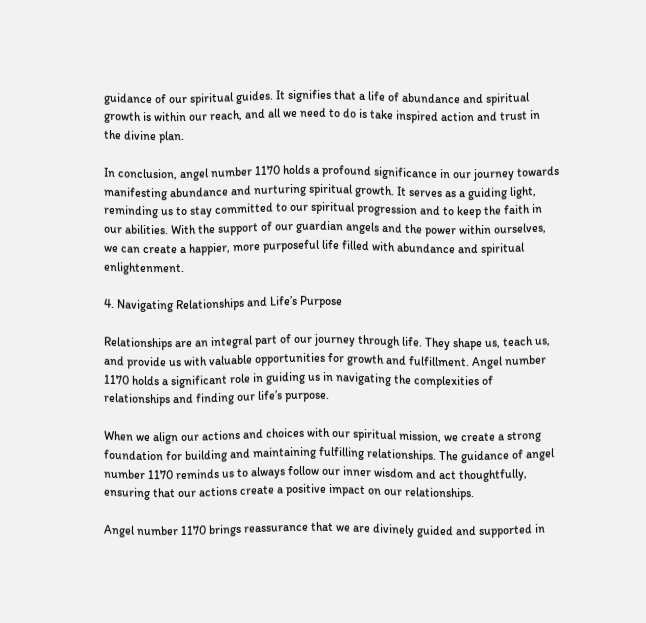guidance of our spiritual guides. It signifies that a life of abundance and spiritual growth is within our reach, and all we need to do is take inspired action and trust in the divine plan.

In conclusion, angel number 1170 holds a profound significance in our journey towards manifesting abundance and nurturing spiritual growth. It serves as a guiding light, reminding us to stay committed to our spiritual progression and to keep the faith in our abilities. With the support of our guardian angels and the power within ourselves, we can create a happier, more purposeful life filled with abundance and spiritual enlightenment.

4. Navigating Relationships and Life’s Purpose

Relationships are an integral part of our journey through life. They shape us, teach us, and provide us with valuable opportunities for growth and fulfillment. Angel number 1170 holds a significant role in guiding us in navigating the complexities of relationships and finding our life’s purpose.

When we align our actions and choices with our spiritual mission, we create a strong foundation for building and maintaining fulfilling relationships. The guidance of angel number 1170 reminds us to always follow our inner wisdom and act thoughtfully, ensuring that our actions create a positive impact on our relationships.

Angel number 1170 brings reassurance that we are divinely guided and supported in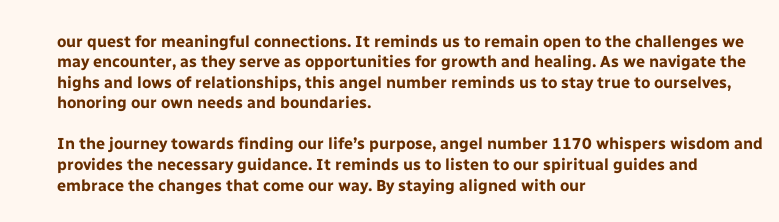our quest for meaningful connections. It reminds us to remain open to the challenges we may encounter, as they serve as opportunities for growth and healing. As we navigate the highs and lows of relationships, this angel number reminds us to stay true to ourselves, honoring our own needs and boundaries.

In the journey towards finding our life’s purpose, angel number 1170 whispers wisdom and provides the necessary guidance. It reminds us to listen to our spiritual guides and embrace the changes that come our way. By staying aligned with our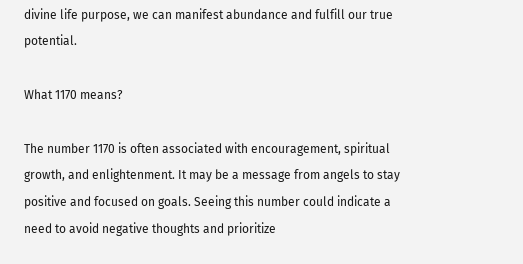divine life purpose, we can manifest abundance and fulfill our true potential.

What 1170 means?

The number 1170 is often associated with encouragement, spiritual growth, and enlightenment. It may be a message from angels to stay positive and focused on goals. Seeing this number could indicate a need to avoid negative thoughts and prioritize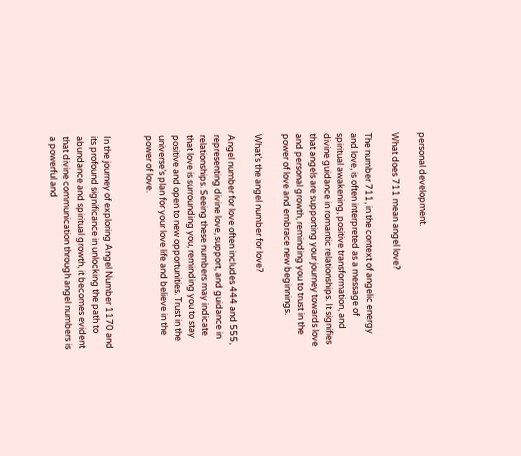personal development.

What does 711 mean angel love?

The number 711, in the context of angelic energy and love, is often interpreted as a message of spiritual awakening, positive transformation, and divine guidance in romantic relationships. It signifies that angels are supporting your journey towards love and personal growth, reminding you to trust in the power of love and embrace new beginnings.

What’s the angel number for love?

Angel number for love often includes 444 and 555, representing divine love, support, and guidance in relationships. Seeing these numbers may indicate that love is surrounding you, reminding you to stay positive and open to new opportunities. Trust in the universe’s plan for your love life and believe in the power of love.


In the journey of exploring Angel Number 1170 and its profound significance in unlocking the path to abundance and spiritual growth, it becomes evident that divine communication through angel numbers is a powerful and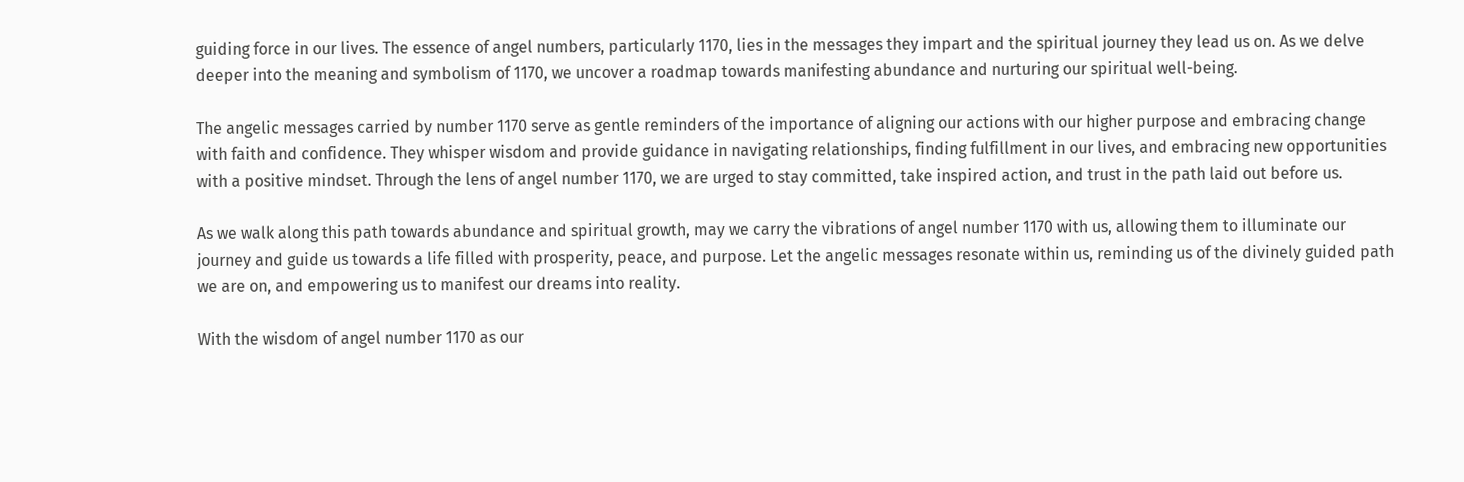guiding force in our lives. The essence of angel numbers, particularly 1170, lies in the messages they impart and the spiritual journey they lead us on. As we delve deeper into the meaning and symbolism of 1170, we uncover a roadmap towards manifesting abundance and nurturing our spiritual well-being.

The angelic messages carried by number 1170 serve as gentle reminders of the importance of aligning our actions with our higher purpose and embracing change with faith and confidence. They whisper wisdom and provide guidance in navigating relationships, finding fulfillment in our lives, and embracing new opportunities with a positive mindset. Through the lens of angel number 1170, we are urged to stay committed, take inspired action, and trust in the path laid out before us.

As we walk along this path towards abundance and spiritual growth, may we carry the vibrations of angel number 1170 with us, allowing them to illuminate our journey and guide us towards a life filled with prosperity, peace, and purpose. Let the angelic messages resonate within us, reminding us of the divinely guided path we are on, and empowering us to manifest our dreams into reality.

With the wisdom of angel number 1170 as our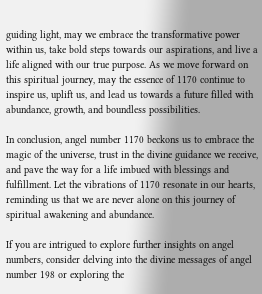guiding light, may we embrace the transformative power within us, take bold steps towards our aspirations, and live a life aligned with our true purpose. As we move forward on this spiritual journey, may the essence of 1170 continue to inspire us, uplift us, and lead us towards a future filled with abundance, growth, and boundless possibilities.

In conclusion, angel number 1170 beckons us to embrace the magic of the universe, trust in the divine guidance we receive, and pave the way for a life imbued with blessings and fulfillment. Let the vibrations of 1170 resonate in our hearts, reminding us that we are never alone on this journey of spiritual awakening and abundance.

If you are intrigued to explore further insights on angel numbers, consider delving into the divine messages of angel number 198 or exploring the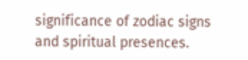significance of zodiac signs and spiritual presences.